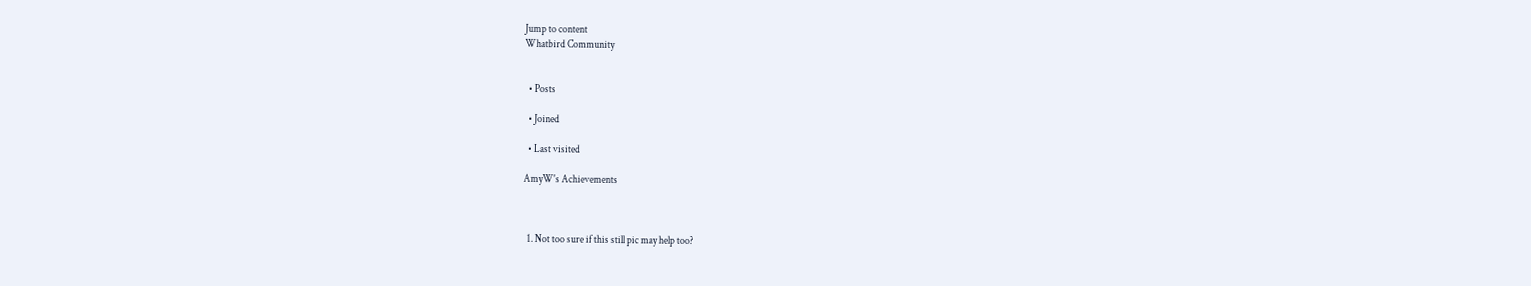Jump to content
Whatbird Community


  • Posts

  • Joined

  • Last visited

AmyW's Achievements



  1. Not too sure if this still pic may help too?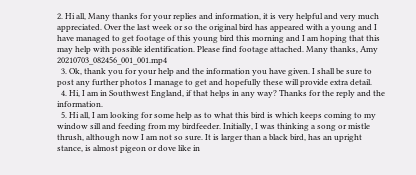2. Hi all, Many thanks for your replies and information, it is very helpful and very much appreciated. Over the last week or so the original bird has appeared with a young and I have managed to get footage of this young bird this morning and I am hoping that this may help with possible identification. Please find footage attached. Many thanks, Amy 20210703_082456_001_001.mp4
  3. Ok, thank you for your help and the information you have given. I shall be sure to post any further photos I manage to get and hopefully these will provide extra detail.
  4. Hi, I am in Southwest England, if that helps in any way? Thanks for the reply and the information.
  5. Hi all, I am looking for some help as to what this bird is which keeps coming to my window sill and feeding from my birdfeeder. Initially, I was thinking a song or mistle thrush, although now I am not so sure. It is larger than a black bird, has an upright stance, is almost pigeon or dove like in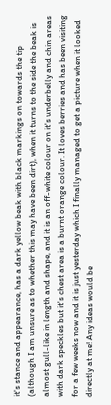it's stance and appearance, has a dark yellow beak with black markings on towards the tip (although I am unsure as to whether this may have been dirt), when it turns to the side the beak is almost gull-like in length and shape, and it is an off-white colour on it's underbelly and chin areas with dark speckles but it's chest area is a burnt orange colour. It loves berries and has been visiting for a few weeks now and it is just yesterday which I finally managed to get a picture when it looked directly at me! Any ideas would be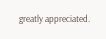greatly appreciated.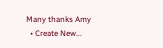Many thanks Amy
  • Create New...